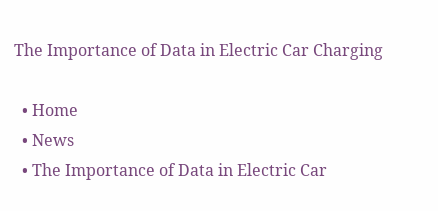The Importance of Data in Electric Car Charging

  • Home
  • News
  • The Importance of Data in Electric Car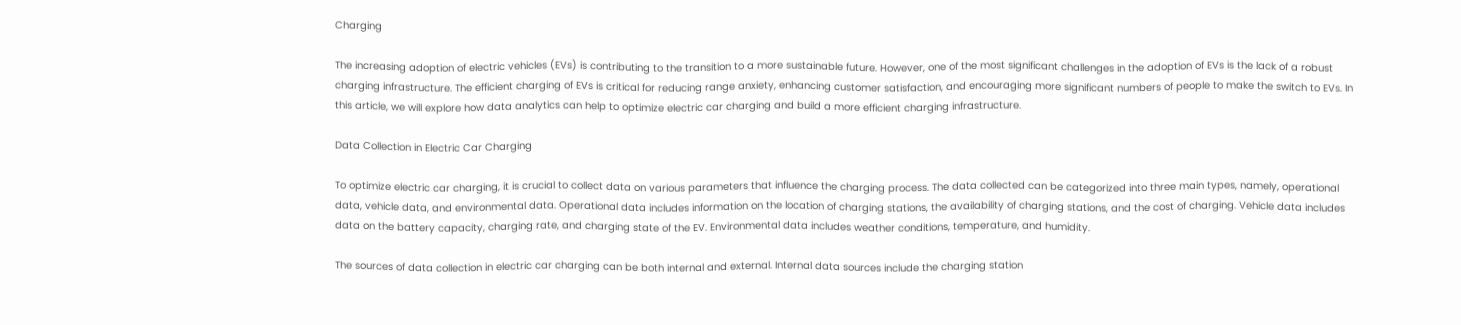Charging

The increasing adoption of electric vehicles (EVs) is contributing to the transition to a more sustainable future. However, one of the most significant challenges in the adoption of EVs is the lack of a robust charging infrastructure. The efficient charging of EVs is critical for reducing range anxiety, enhancing customer satisfaction, and encouraging more significant numbers of people to make the switch to EVs. In this article, we will explore how data analytics can help to optimize electric car charging and build a more efficient charging infrastructure.

Data Collection in Electric Car Charging

To optimize electric car charging, it is crucial to collect data on various parameters that influence the charging process. The data collected can be categorized into three main types, namely, operational data, vehicle data, and environmental data. Operational data includes information on the location of charging stations, the availability of charging stations, and the cost of charging. Vehicle data includes data on the battery capacity, charging rate, and charging state of the EV. Environmental data includes weather conditions, temperature, and humidity.

The sources of data collection in electric car charging can be both internal and external. Internal data sources include the charging station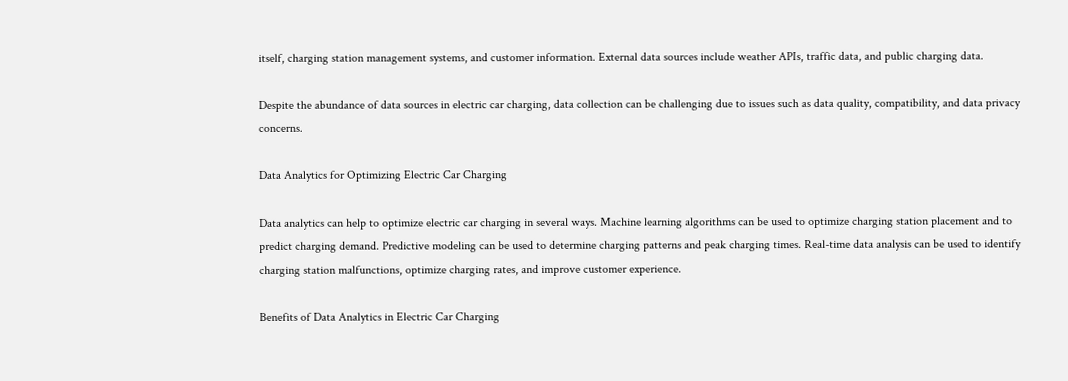itself, charging station management systems, and customer information. External data sources include weather APIs, traffic data, and public charging data.

Despite the abundance of data sources in electric car charging, data collection can be challenging due to issues such as data quality, compatibility, and data privacy concerns.

Data Analytics for Optimizing Electric Car Charging

Data analytics can help to optimize electric car charging in several ways. Machine learning algorithms can be used to optimize charging station placement and to predict charging demand. Predictive modeling can be used to determine charging patterns and peak charging times. Real-time data analysis can be used to identify charging station malfunctions, optimize charging rates, and improve customer experience.

Benefits of Data Analytics in Electric Car Charging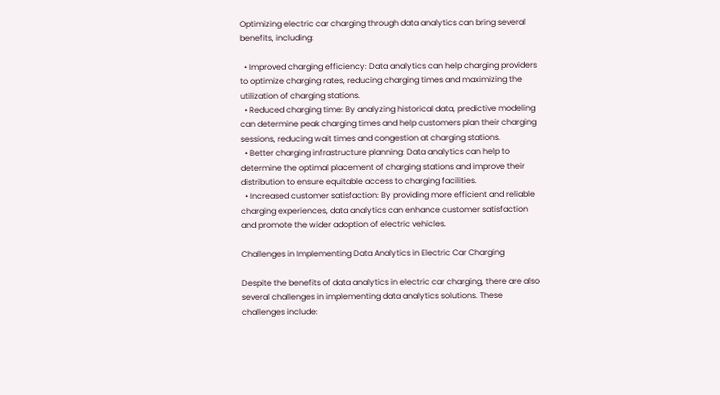Optimizing electric car charging through data analytics can bring several benefits, including:

  • Improved charging efficiency: Data analytics can help charging providers to optimize charging rates, reducing charging times and maximizing the utilization of charging stations.
  • Reduced charging time: By analyzing historical data, predictive modeling can determine peak charging times and help customers plan their charging sessions, reducing wait times and congestion at charging stations.
  • Better charging infrastructure planning: Data analytics can help to determine the optimal placement of charging stations and improve their distribution to ensure equitable access to charging facilities.
  • Increased customer satisfaction: By providing more efficient and reliable charging experiences, data analytics can enhance customer satisfaction and promote the wider adoption of electric vehicles.

Challenges in Implementing Data Analytics in Electric Car Charging

Despite the benefits of data analytics in electric car charging, there are also several challenges in implementing data analytics solutions. These challenges include: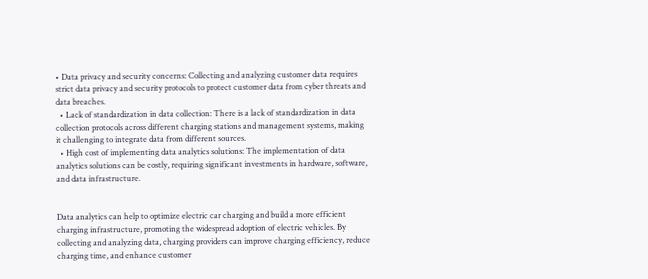• Data privacy and security concerns: Collecting and analyzing customer data requires strict data privacy and security protocols to protect customer data from cyber threats and data breaches.
  • Lack of standardization in data collection: There is a lack of standardization in data collection protocols across different charging stations and management systems, making it challenging to integrate data from different sources.
  • High cost of implementing data analytics solutions: The implementation of data analytics solutions can be costly, requiring significant investments in hardware, software, and data infrastructure.


Data analytics can help to optimize electric car charging and build a more efficient charging infrastructure, promoting the widespread adoption of electric vehicles. By collecting and analyzing data, charging providers can improve charging efficiency, reduce charging time, and enhance customer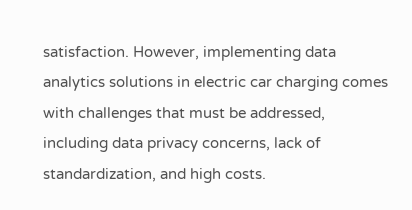satisfaction. However, implementing data analytics solutions in electric car charging comes with challenges that must be addressed, including data privacy concerns, lack of standardization, and high costs.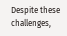Despite these challenges,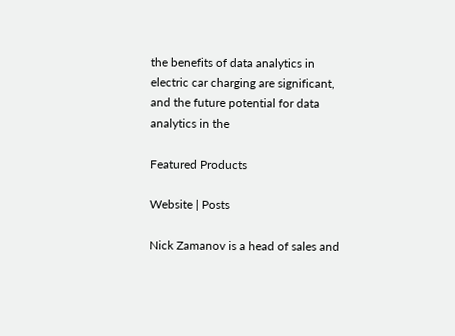the benefits of data analytics in electric car charging are significant, and the future potential for data analytics in the

Featured Products

Website | Posts

Nick Zamanov is a head of sales and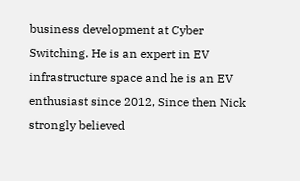business development at Cyber Switching. He is an expert in EV infrastructure space and he is an EV enthusiast since 2012, Since then Nick strongly believed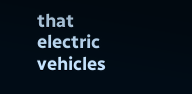that electric vehicles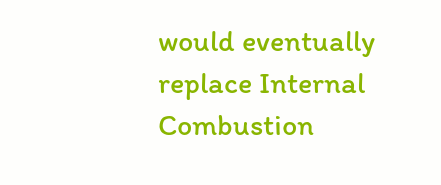would eventually replace Internal Combustion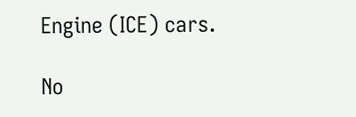Engine (ICE) cars.

No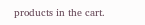products in the cart.